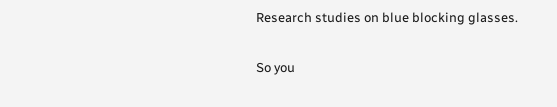Research studies on blue blocking glasses.

So you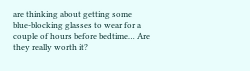are thinking about getting some blue-blocking glasses to wear for a couple of hours before bedtime… Are they really worth it?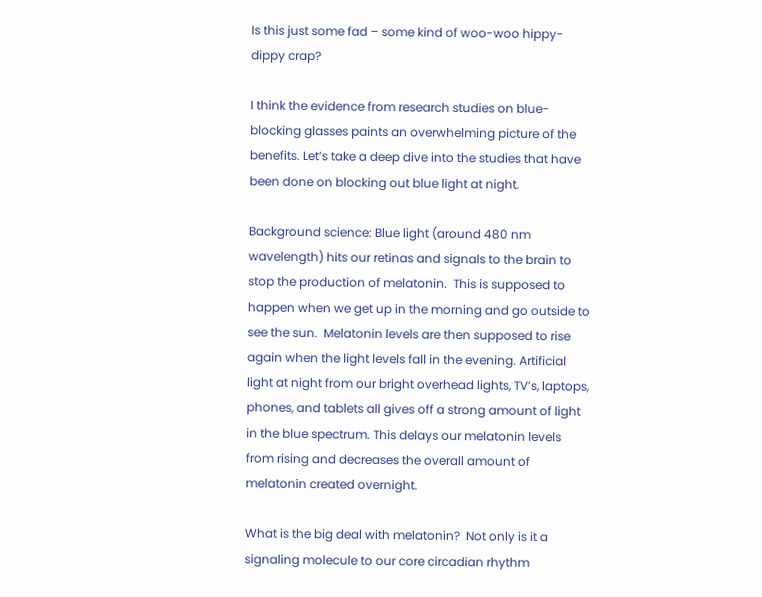Is this just some fad – some kind of woo-woo hippy-dippy crap?

I think the evidence from research studies on blue-blocking glasses paints an overwhelming picture of the benefits. Let’s take a deep dive into the studies that have been done on blocking out blue light at night.

Background science: Blue light (around 480 nm wavelength) hits our retinas and signals to the brain to stop the production of melatonin.  This is supposed to happen when we get up in the morning and go outside to see the sun.  Melatonin levels are then supposed to rise again when the light levels fall in the evening. Artificial light at night from our bright overhead lights, TV’s, laptops, phones, and tablets all gives off a strong amount of light in the blue spectrum. This delays our melatonin levels from rising and decreases the overall amount of melatonin created overnight.

What is the big deal with melatonin?  Not only is it a signaling molecule to our core circadian rhythm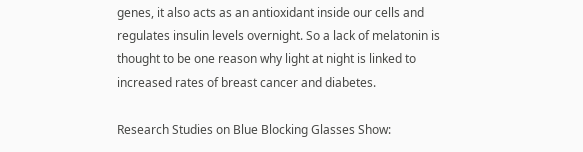genes, it also acts as an antioxidant inside our cells and regulates insulin levels overnight. So a lack of melatonin is thought to be one reason why light at night is linked to increased rates of breast cancer and diabetes.

Research Studies on Blue Blocking Glasses Show: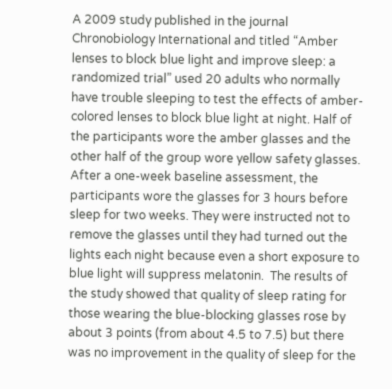A 2009 study published in the journal Chronobiology International and titled “Amber lenses to block blue light and improve sleep: a randomized trial” used 20 adults who normally have trouble sleeping to test the effects of amber-colored lenses to block blue light at night. Half of the participants wore the amber glasses and the other half of the group wore yellow safety glasses.  After a one-week baseline assessment, the participants wore the glasses for 3 hours before sleep for two weeks. They were instructed not to remove the glasses until they had turned out the lights each night because even a short exposure to blue light will suppress melatonin.  The results of the study showed that quality of sleep rating for those wearing the blue-blocking glasses rose by about 3 points (from about 4.5 to 7.5) but there was no improvement in the quality of sleep for the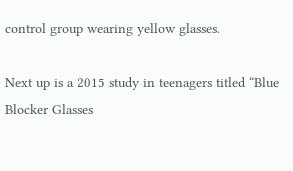control group wearing yellow glasses.

Next up is a 2015 study in teenagers titled “Blue Blocker Glasses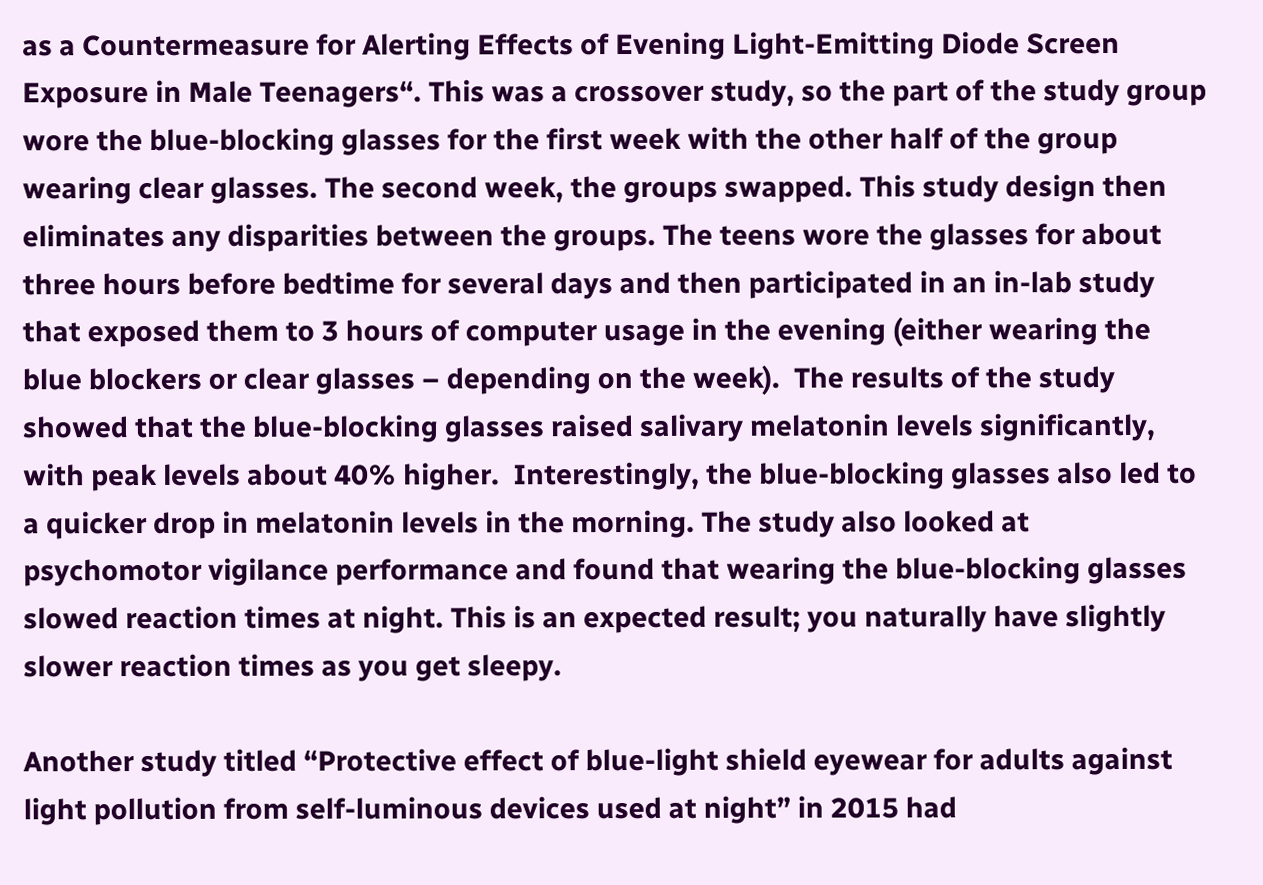as a Countermeasure for Alerting Effects of Evening Light-Emitting Diode Screen Exposure in Male Teenagers“. This was a crossover study, so the part of the study group wore the blue-blocking glasses for the first week with the other half of the group wearing clear glasses. The second week, the groups swapped. This study design then eliminates any disparities between the groups. The teens wore the glasses for about three hours before bedtime for several days and then participated in an in-lab study that exposed them to 3 hours of computer usage in the evening (either wearing the blue blockers or clear glasses – depending on the week).  The results of the study showed that the blue-blocking glasses raised salivary melatonin levels significantly, with peak levels about 40% higher.  Interestingly, the blue-blocking glasses also led to a quicker drop in melatonin levels in the morning. The study also looked at psychomotor vigilance performance and found that wearing the blue-blocking glasses slowed reaction times at night. This is an expected result; you naturally have slightly slower reaction times as you get sleepy.

Another study titled “Protective effect of blue-light shield eyewear for adults against light pollution from self-luminous devices used at night” in 2015 had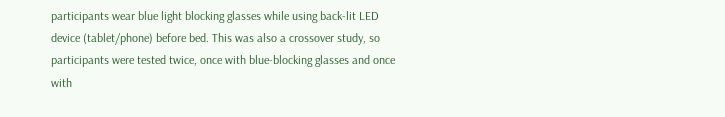participants wear blue light blocking glasses while using back-lit LED device (tablet/phone) before bed. This was also a crossover study, so participants were tested twice, once with blue-blocking glasses and once with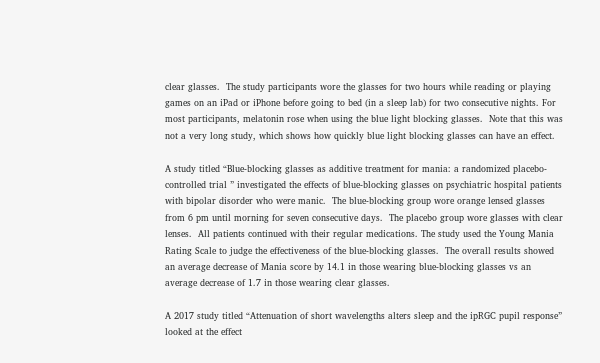clear glasses.  The study participants wore the glasses for two hours while reading or playing games on an iPad or iPhone before going to bed (in a sleep lab) for two consecutive nights. For most participants, melatonin rose when using the blue light blocking glasses.  Note that this was not a very long study, which shows how quickly blue light blocking glasses can have an effect.

A study titled “Blue‐blocking glasses as additive treatment for mania: a randomized placebo‐controlled trial ” investigated the effects of blue-blocking glasses on psychiatric hospital patients with bipolar disorder who were manic.  The blue-blocking group wore orange lensed glasses from 6 pm until morning for seven consecutive days.  The placebo group wore glasses with clear lenses.  All patients continued with their regular medications. The study used the Young Mania Rating Scale to judge the effectiveness of the blue-blocking glasses.  The overall results showed an average decrease of Mania score by 14.1 in those wearing blue-blocking glasses vs an average decrease of 1.7 in those wearing clear glasses.

A 2017 study titled “Attenuation of short wavelengths alters sleep and the ipRGC pupil response” looked at the effect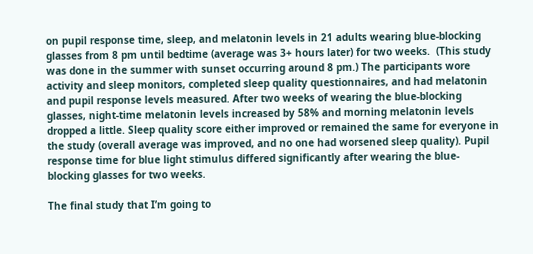on pupil response time, sleep, and melatonin levels in 21 adults wearing blue-blocking glasses from 8 pm until bedtime (average was 3+ hours later) for two weeks.  (This study was done in the summer with sunset occurring around 8 pm.) The participants wore activity and sleep monitors, completed sleep quality questionnaires, and had melatonin and pupil response levels measured. After two weeks of wearing the blue-blocking glasses, night-time melatonin levels increased by 58% and morning melatonin levels dropped a little. Sleep quality score either improved or remained the same for everyone in the study (overall average was improved, and no one had worsened sleep quality). Pupil response time for blue light stimulus differed significantly after wearing the blue-blocking glasses for two weeks.

The final study that I’m going to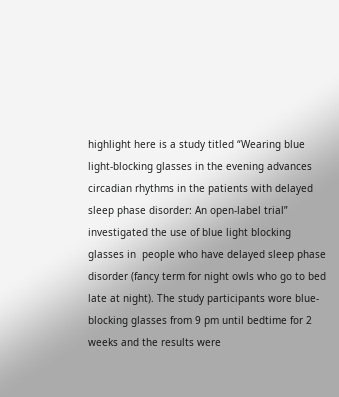highlight here is a study titled “Wearing blue light-blocking glasses in the evening advances circadian rhythms in the patients with delayed sleep phase disorder: An open-label trial” investigated the use of blue light blocking glasses in  people who have delayed sleep phase disorder (fancy term for night owls who go to bed late at night). The study participants wore blue-blocking glasses from 9 pm until bedtime for 2 weeks and the results were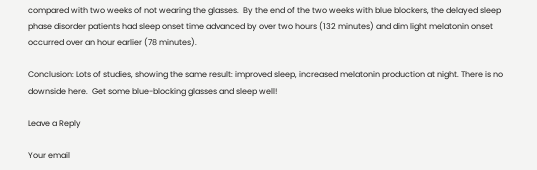compared with two weeks of not wearing the glasses.  By the end of the two weeks with blue blockers, the delayed sleep phase disorder patients had sleep onset time advanced by over two hours (132 minutes) and dim light melatonin onset occurred over an hour earlier (78 minutes).

Conclusion: Lots of studies, showing the same result: improved sleep, increased melatonin production at night. There is no downside here.  Get some blue-blocking glasses and sleep well!

Leave a Reply

Your email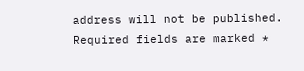address will not be published. Required fields are marked *